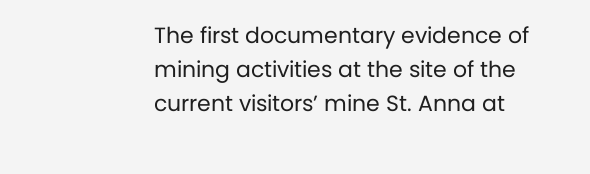The first documentary evidence of mining activities at the site of the current visitors’ mine St. Anna at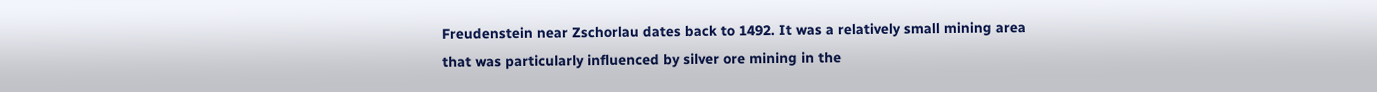Freudenstein near Zschorlau dates back to 1492. It was a relatively small mining area that was particularly influenced by silver ore mining in the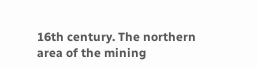16th century. The northern area of the mining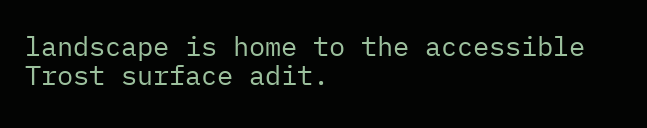landscape is home to the accessible Trost surface adit.